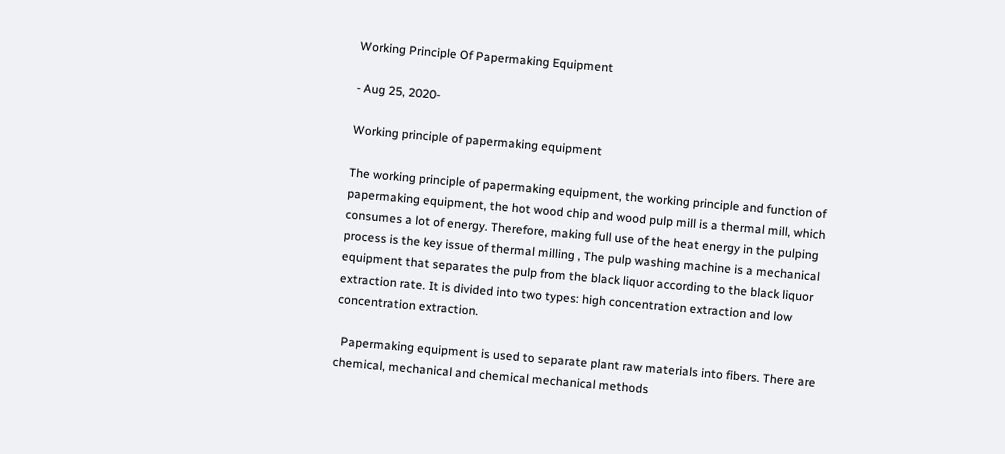Working Principle Of Papermaking Equipment

- Aug 25, 2020-

Working principle of papermaking equipment

The working principle of papermaking equipment, the working principle and function of papermaking equipment, the hot wood chip and wood pulp mill is a thermal mill, which consumes a lot of energy. Therefore, making full use of the heat energy in the pulping process is the key issue of thermal milling , The pulp washing machine is a mechanical equipment that separates the pulp from the black liquor according to the black liquor extraction rate. It is divided into two types: high concentration extraction and low concentration extraction.

  Papermaking equipment is used to separate plant raw materials into fibers. There are chemical, mechanical and chemical mechanical methods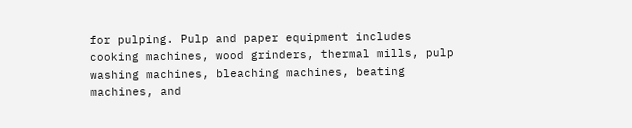for pulping. Pulp and paper equipment includes cooking machines, wood grinders, thermal mills, pulp washing machines, bleaching machines, beating machines, and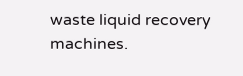waste liquid recovery machines.